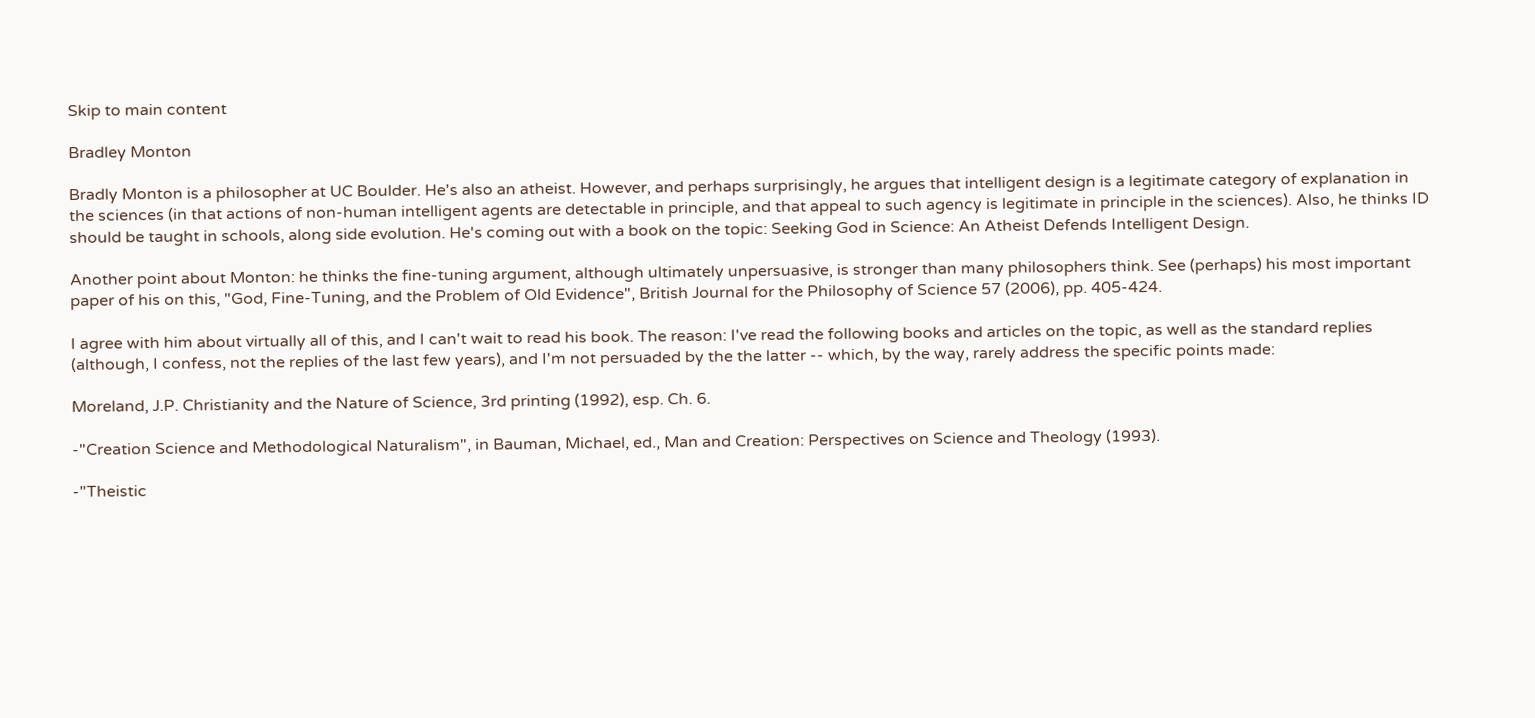Skip to main content

Bradley Monton

Bradly Monton is a philosopher at UC Boulder. He's also an atheist. However, and perhaps surprisingly, he argues that intelligent design is a legitimate category of explanation in the sciences (in that actions of non-human intelligent agents are detectable in principle, and that appeal to such agency is legitimate in principle in the sciences). Also, he thinks ID should be taught in schools, along side evolution. He's coming out with a book on the topic: Seeking God in Science: An Atheist Defends Intelligent Design.

Another point about Monton: he thinks the fine-tuning argument, although ultimately unpersuasive, is stronger than many philosophers think. See (perhaps) his most important paper of his on this, "God, Fine-Tuning, and the Problem of Old Evidence", British Journal for the Philosophy of Science 57 (2006), pp. 405-424.

I agree with him about virtually all of this, and I can't wait to read his book. The reason: I've read the following books and articles on the topic, as well as the standard replies (although, I confess, not the replies of the last few years), and I'm not persuaded by the the latter -- which, by the way, rarely address the specific points made:

Moreland, J.P. Christianity and the Nature of Science, 3rd printing (1992), esp. Ch. 6.

-"Creation Science and Methodological Naturalism", in Bauman, Michael, ed., Man and Creation: Perspectives on Science and Theology (1993).

-"Theistic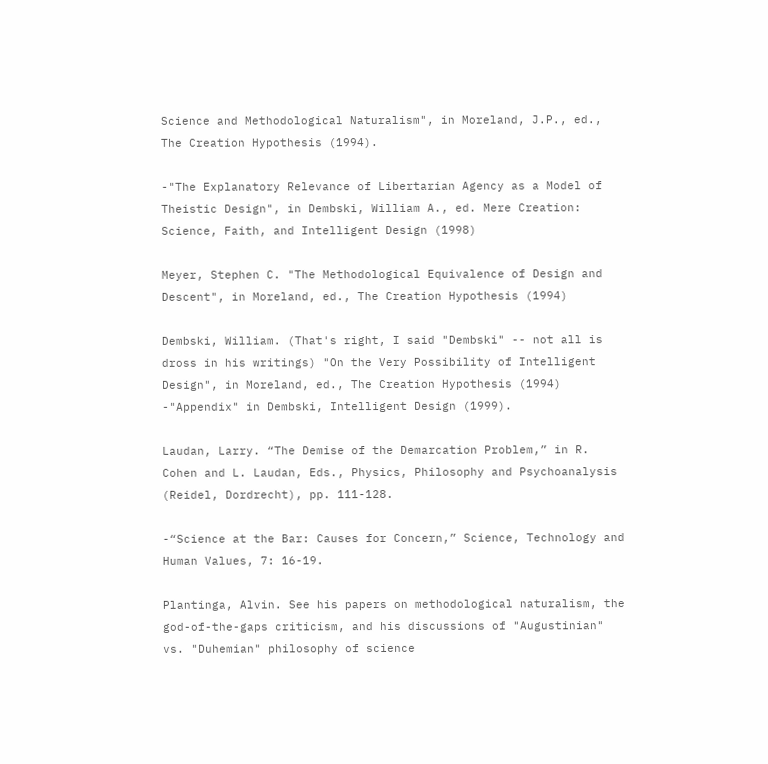Science and Methodological Naturalism", in Moreland, J.P., ed., The Creation Hypothesis (1994).

-"The Explanatory Relevance of Libertarian Agency as a Model of Theistic Design", in Dembski, William A., ed. Mere Creation: Science, Faith, and Intelligent Design (1998)

Meyer, Stephen C. "The Methodological Equivalence of Design and Descent", in Moreland, ed., The Creation Hypothesis (1994)

Dembski, William. (That's right, I said "Dembski" -- not all is dross in his writings) "On the Very Possibility of Intelligent Design", in Moreland, ed., The Creation Hypothesis (1994)
-"Appendix" in Dembski, Intelligent Design (1999).

Laudan, Larry. “The Demise of the Demarcation Problem,” in R. Cohen and L. Laudan, Eds., Physics, Philosophy and Psychoanalysis (Reidel, Dordrecht), pp. 111-128.

-“Science at the Bar: Causes for Concern,” Science, Technology and Human Values, 7: 16-19.

Plantinga, Alvin. See his papers on methodological naturalism, the god-of-the-gaps criticism, and his discussions of "Augustinian" vs. "Duhemian" philosophy of science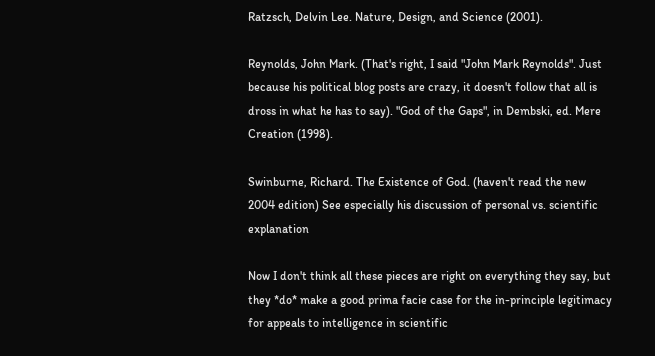Ratzsch, Delvin Lee. Nature, Design, and Science (2001).

Reynolds, John Mark. (That's right, I said "John Mark Reynolds". Just because his political blog posts are crazy, it doesn't follow that all is dross in what he has to say). "God of the Gaps", in Dembski, ed. Mere Creation (1998).

Swinburne, Richard. The Existence of God. (haven't read the new 2004 edition) See especially his discussion of personal vs. scientific explanation

Now I don't think all these pieces are right on everything they say, but they *do* make a good prima facie case for the in-principle legitimacy for appeals to intelligence in scientific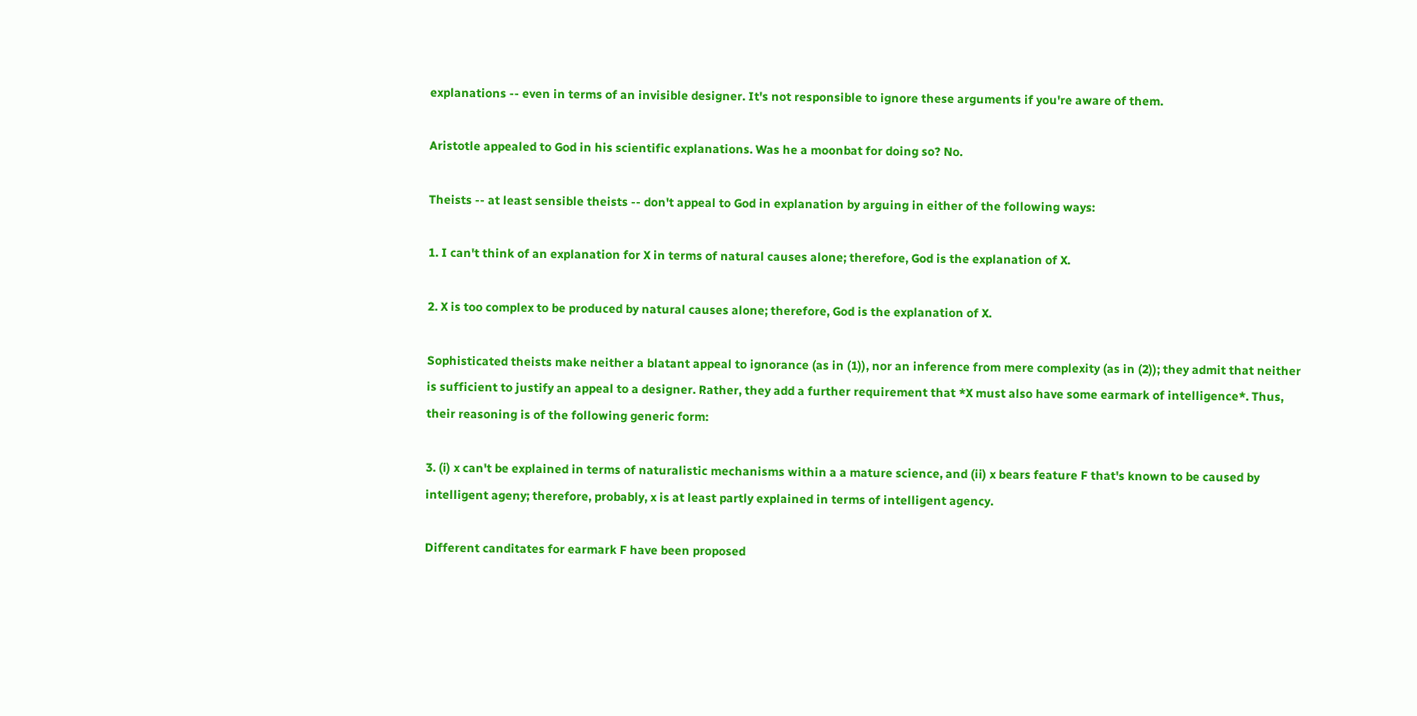explanations -- even in terms of an invisible designer. It's not responsible to ignore these arguments if you're aware of them.

Aristotle appealed to God in his scientific explanations. Was he a moonbat for doing so? No.

Theists -- at least sensible theists -- don't appeal to God in explanation by arguing in either of the following ways:

1. I can't think of an explanation for X in terms of natural causes alone; therefore, God is the explanation of X.

2. X is too complex to be produced by natural causes alone; therefore, God is the explanation of X.

Sophisticated theists make neither a blatant appeal to ignorance (as in (1)), nor an inference from mere complexity (as in (2)); they admit that neither is sufficient to justify an appeal to a designer. Rather, they add a further requirement that *X must also have some earmark of intelligence*. Thus, their reasoning is of the following generic form:

3. (i) x can't be explained in terms of naturalistic mechanisms within a a mature science, and (ii) x bears feature F that's known to be caused by intelligent ageny; therefore, probably, x is at least partly explained in terms of intelligent agency.

Different canditates for earmark F have been proposed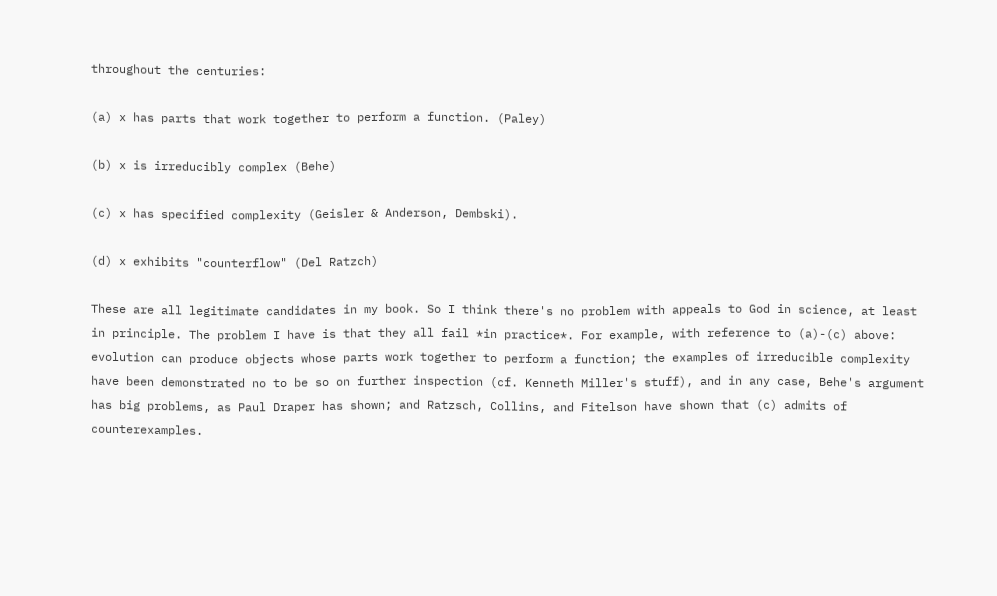throughout the centuries:

(a) x has parts that work together to perform a function. (Paley)

(b) x is irreducibly complex (Behe)

(c) x has specified complexity (Geisler & Anderson, Dembski).

(d) x exhibits "counterflow" (Del Ratzch)

These are all legitimate candidates in my book. So I think there's no problem with appeals to God in science, at least in principle. The problem I have is that they all fail *in practice*. For example, with reference to (a)-(c) above: evolution can produce objects whose parts work together to perform a function; the examples of irreducible complexity have been demonstrated no to be so on further inspection (cf. Kenneth Miller's stuff), and in any case, Behe's argument has big problems, as Paul Draper has shown; and Ratzsch, Collins, and Fitelson have shown that (c) admits of counterexamples.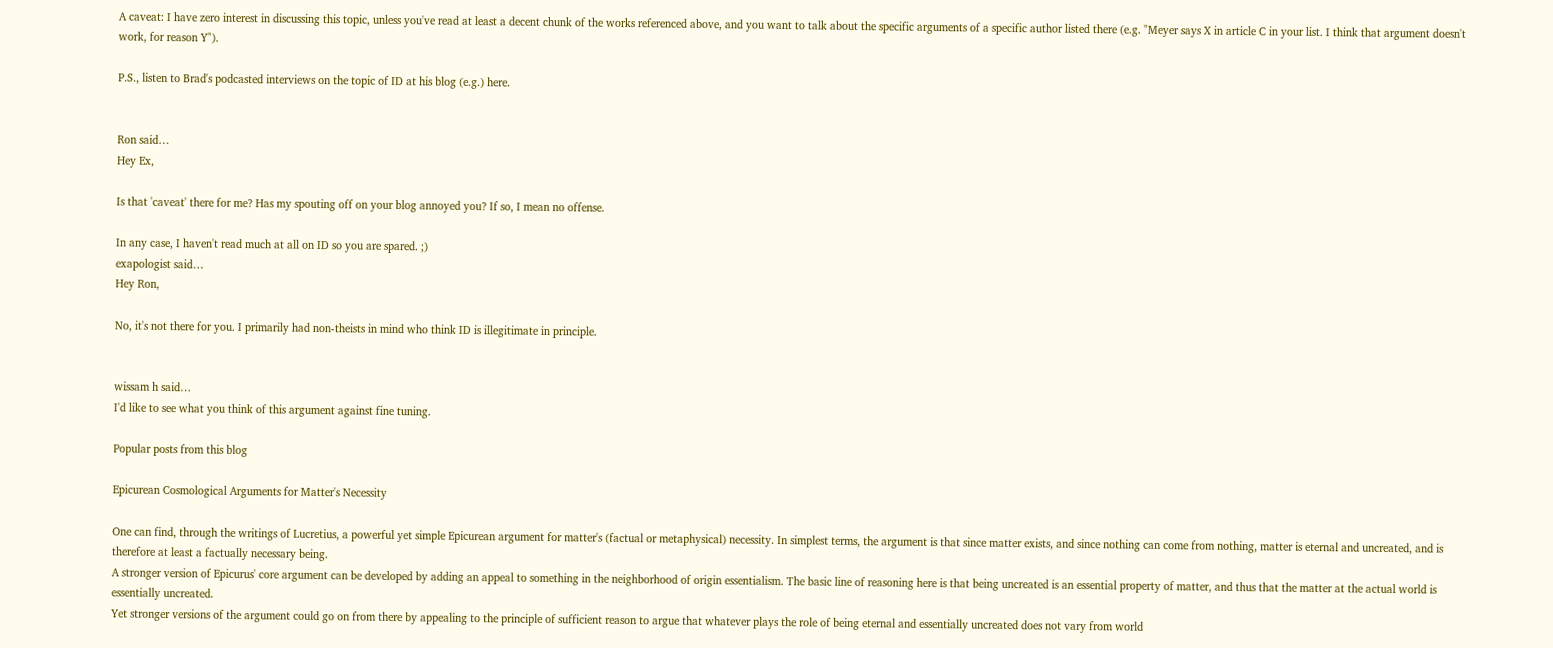A caveat: I have zero interest in discussing this topic, unless you've read at least a decent chunk of the works referenced above, and you want to talk about the specific arguments of a specific author listed there (e.g. "Meyer says X in article C in your list. I think that argument doesn't work, for reason Y").

P.S., listen to Brad's podcasted interviews on the topic of ID at his blog (e.g.) here.


Ron said…
Hey Ex,

Is that 'caveat' there for me? Has my spouting off on your blog annoyed you? If so, I mean no offense.

In any case, I haven't read much at all on ID so you are spared. ;)
exapologist said…
Hey Ron,

No, it's not there for you. I primarily had non-theists in mind who think ID is illegitimate in principle.


wissam h said…
I'd like to see what you think of this argument against fine tuning.

Popular posts from this blog

Epicurean Cosmological Arguments for Matter's Necessity

One can find, through the writings of Lucretius, a powerful yet simple Epicurean argument for matter's (factual or metaphysical) necessity. In simplest terms, the argument is that since matter exists, and since nothing can come from nothing, matter is eternal and uncreated, and is therefore at least a factually necessary being.
A stronger version of Epicurus' core argument can be developed by adding an appeal to something in the neighborhood of origin essentialism. The basic line of reasoning here is that being uncreated is an essential property of matter, and thus that the matter at the actual world is essentially uncreated.
Yet stronger versions of the argument could go on from there by appealing to the principle of sufficient reason to argue that whatever plays the role of being eternal and essentially uncreated does not vary from world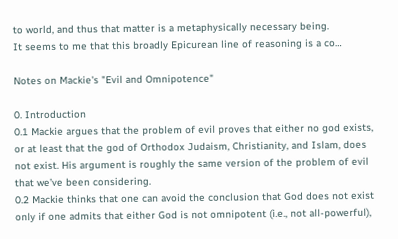to world, and thus that matter is a metaphysically necessary being.
It seems to me that this broadly Epicurean line of reasoning is a co…

Notes on Mackie's "Evil and Omnipotence"

0. Introduction
0.1 Mackie argues that the problem of evil proves that either no god exists, or at least that the god of Orthodox Judaism, Christianity, and Islam, does not exist. His argument is roughly the same version of the problem of evil that we’ve been considering.
0.2 Mackie thinks that one can avoid the conclusion that God does not exist only if one admits that either God is not omnipotent (i.e., not all-powerful),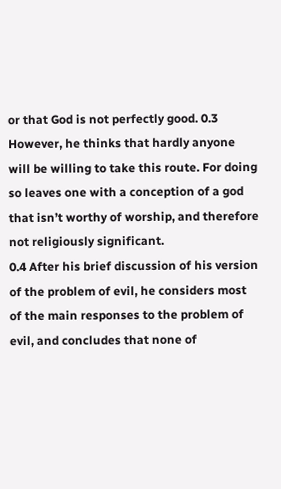or that God is not perfectly good. 0.3 However, he thinks that hardly anyone will be willing to take this route. For doing so leaves one with a conception of a god that isn’t worthy of worship, and therefore not religiously significant.
0.4 After his brief discussion of his version of the problem of evil, he considers most of the main responses to the problem of evil, and concludes that none of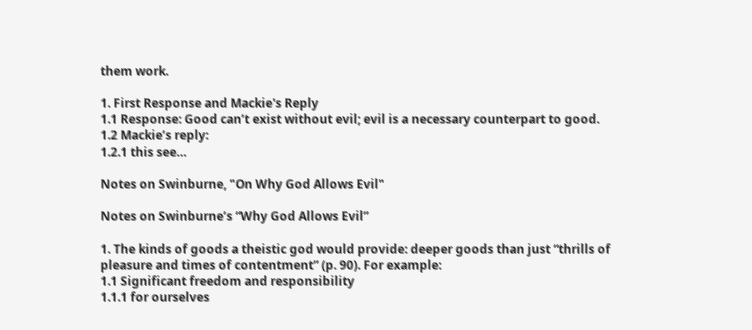them work.

1. First Response and Mackie's Reply
1.1 Response: Good can’t exist without evil; evil is a necessary counterpart to good.
1.2 Mackie’s reply:
1.2.1 this see…

Notes on Swinburne, "On Why God Allows Evil"

Notes on Swinburne’s “Why God Allows Evil”

1. The kinds of goods a theistic god would provide: deeper goods than just “thrills of pleasure and times of contentment” (p. 90). For example:
1.1 Significant freedom and responsibility
1.1.1 for ourselves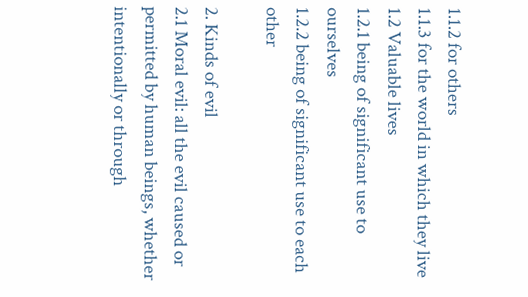1.1.2 for others
1.1.3 for the world in which they live
1.2 Valuable lives
1.2.1 being of significant use to ourselves
1.2.2 being of significant use to each other

2. Kinds of evil
2.1 Moral evil: all the evil caused or permitted by human beings, whether intentionally or through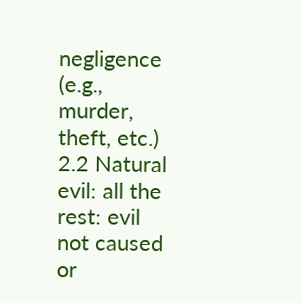negligence (e.g., murder, theft, etc.)
2.2 Natural evil: all the rest: evil not caused or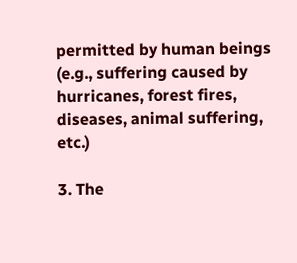permitted by human beings (e.g., suffering caused by hurricanes, forest fires, diseases, animal suffering, etc.)

3. The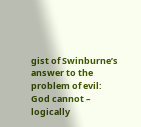gist of Swinburne’s answer to the problem of evil: God cannot – logically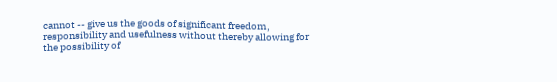cannot -- give us the goods of significant freedom, responsibility and usefulness without thereby allowing for the possibility of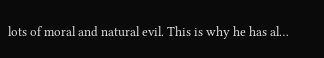lots of moral and natural evil. This is why he has al…